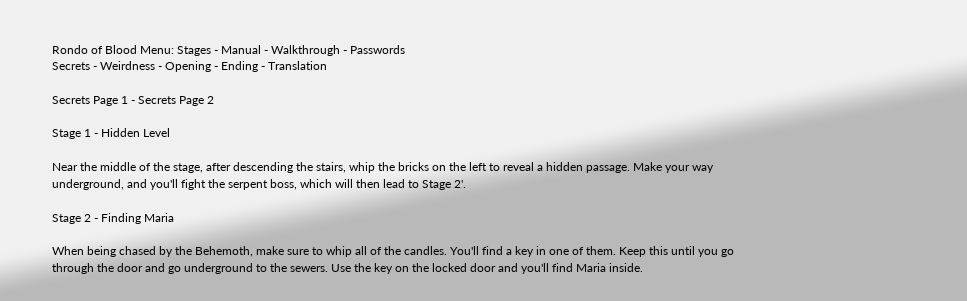Rondo of Blood Menu: Stages - Manual - Walkthrough - Passwords
Secrets - Weirdness - Opening - Ending - Translation

Secrets Page 1 - Secrets Page 2

Stage 1 - Hidden Level

Near the middle of the stage, after descending the stairs, whip the bricks on the left to reveal a hidden passage. Make your way underground, and you'll fight the serpent boss, which will then lead to Stage 2'.

Stage 2 - Finding Maria

When being chased by the Behemoth, make sure to whip all of the candles. You'll find a key in one of them. Keep this until you go through the door and go underground to the sewers. Use the key on the locked door and you'll find Maria inside.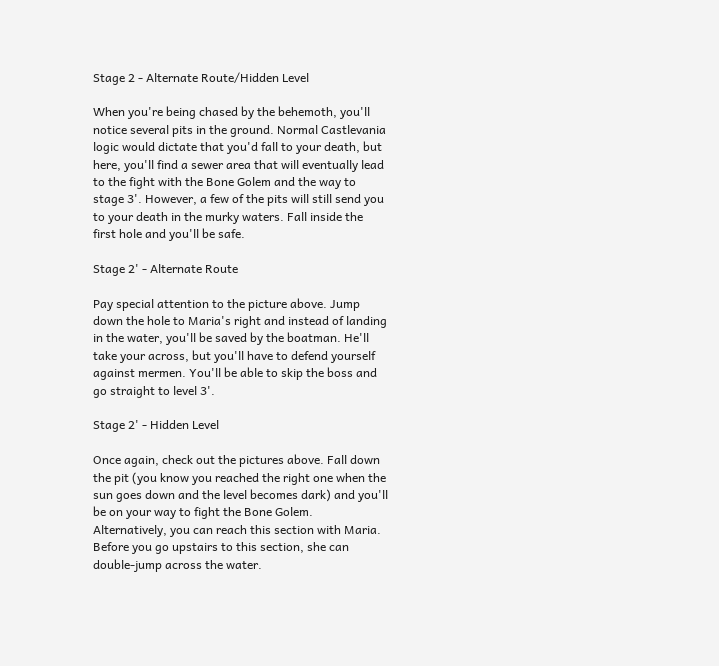Stage 2 - Alternate Route/Hidden Level

When you're being chased by the behemoth, you'll notice several pits in the ground. Normal Castlevania logic would dictate that you'd fall to your death, but here, you'll find a sewer area that will eventually lead to the fight with the Bone Golem and the way to stage 3'. However, a few of the pits will still send you to your death in the murky waters. Fall inside the first hole and you'll be safe.

Stage 2' - Alternate Route

Pay special attention to the picture above. Jump down the hole to Maria's right and instead of landing in the water, you'll be saved by the boatman. He'll take your across, but you'll have to defend yourself against mermen. You'll be able to skip the boss and go straight to level 3'.

Stage 2' - Hidden Level

Once again, check out the pictures above. Fall down the pit (you know you reached the right one when the sun goes down and the level becomes dark) and you'll be on your way to fight the Bone Golem. Alternatively, you can reach this section with Maria. Before you go upstairs to this section, she can double-jump across the water.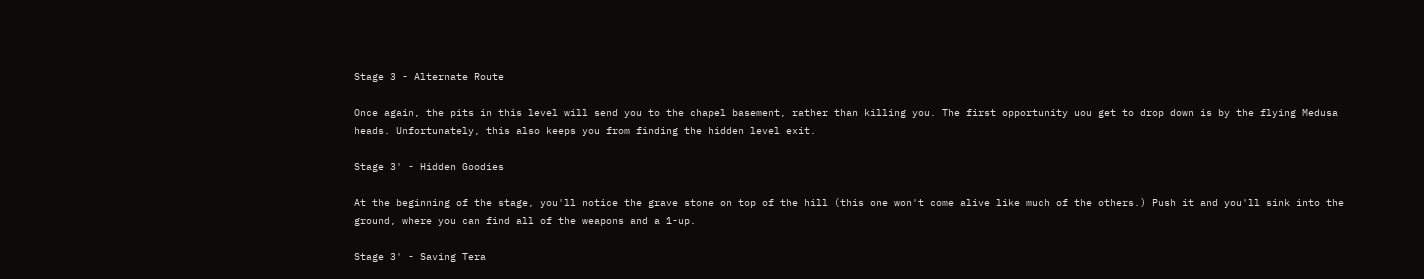Stage 3 - Alternate Route

Once again, the pits in this level will send you to the chapel basement, rather than killing you. The first opportunity uou get to drop down is by the flying Medusa heads. Unfortunately, this also keeps you from finding the hidden level exit.

Stage 3' - Hidden Goodies

At the beginning of the stage, you'll notice the grave stone on top of the hill (this one won't come alive like much of the others.) Push it and you'll sink into the ground, where you can find all of the weapons and a 1-up.

Stage 3' - Saving Tera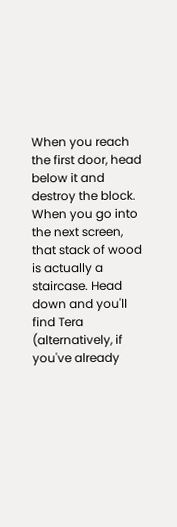When you reach the first door, head below it and destroy the block. When you go into the next screen, that stack of wood is actually a staircase. Head down and you'll find Tera (alternatively, if you've already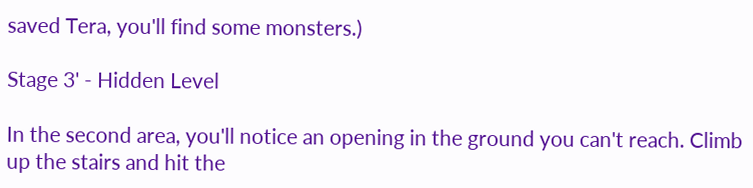saved Tera, you'll find some monsters.)

Stage 3' - Hidden Level

In the second area, you'll notice an opening in the ground you can't reach. Climb up the stairs and hit the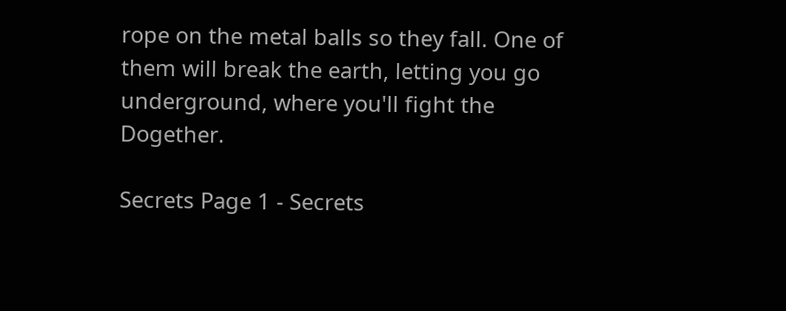rope on the metal balls so they fall. One of them will break the earth, letting you go underground, where you'll fight the Dogether.

Secrets Page 1 - Secrets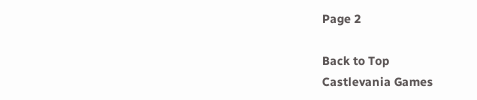Page 2

Back to Top
Castlevania Games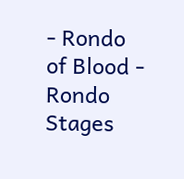- Rondo of Blood - Rondo Stages